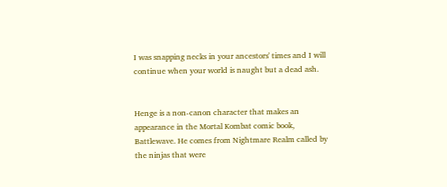I was snapping necks in your ancestors' times and I will continue when your world is naught but a dead ash.


Henge is a non-canon character that makes an appearance in the Mortal Kombat comic book, Battlewave. He comes from Nightmare Realm called by the ninjas that were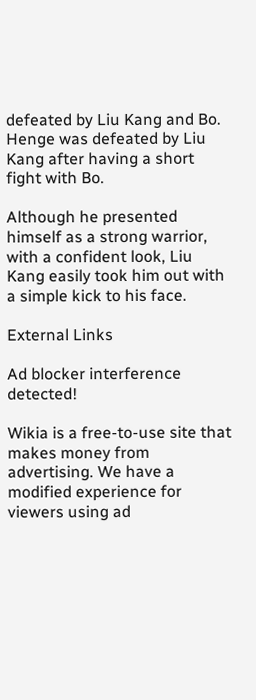defeated by Liu Kang and Bo. Henge was defeated by Liu Kang after having a short fight with Bo.

Although he presented himself as a strong warrior, with a confident look, Liu Kang easily took him out with a simple kick to his face.

External Links

Ad blocker interference detected!

Wikia is a free-to-use site that makes money from advertising. We have a modified experience for viewers using ad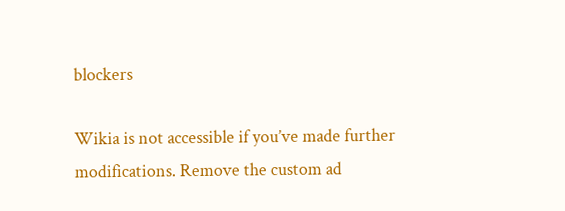blockers

Wikia is not accessible if you’ve made further modifications. Remove the custom ad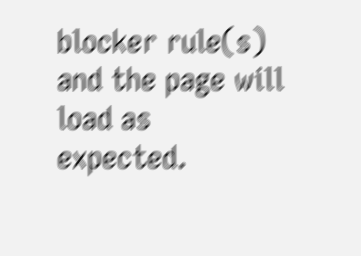blocker rule(s) and the page will load as expected.